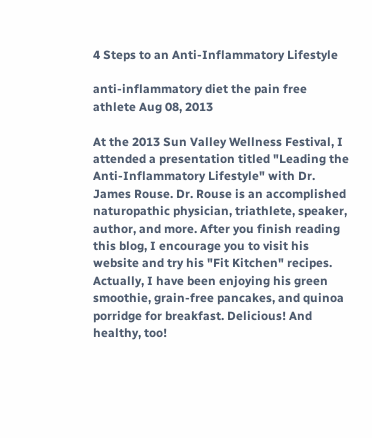4 Steps to an Anti-Inflammatory Lifestyle

anti-inflammatory diet the pain free athlete Aug 08, 2013

At the 2013 Sun Valley Wellness Festival, I attended a presentation titled "Leading the Anti-Inflammatory Lifestyle" with Dr. James Rouse. Dr. Rouse is an accomplished naturopathic physician, triathlete, speaker, author, and more. After you finish reading this blog, I encourage you to visit his website and try his "Fit Kitchen" recipes. Actually, I have been enjoying his green smoothie, grain-free pancakes, and quinoa porridge for breakfast. Delicious! And healthy, too!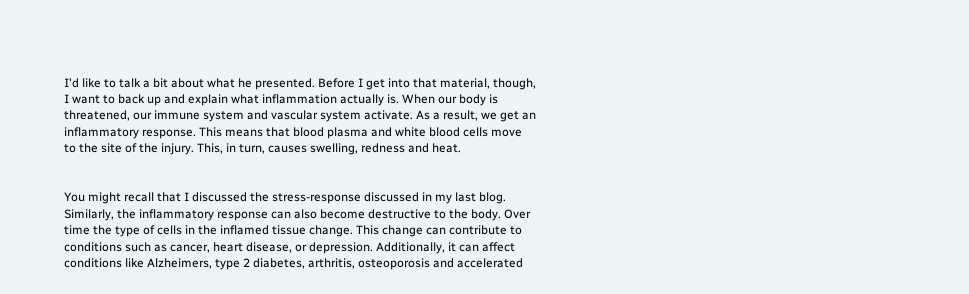I'd like to talk a bit about what he presented. Before I get into that material, though, I want to back up and explain what inflammation actually is. When our body is threatened, our immune system and vascular system activate. As a result, we get an inflammatory response. This means that blood plasma and white blood cells move to the site of the injury. This, in turn, causes swelling, redness and heat.


You might recall that I discussed the stress-response discussed in my last blog. Similarly, the inflammatory response can also become destructive to the body. Over time the type of cells in the inflamed tissue change. This change can contribute to conditions such as cancer, heart disease, or depression. Additionally, it can affect conditions like Alzheimers, type 2 diabetes, arthritis, osteoporosis and accelerated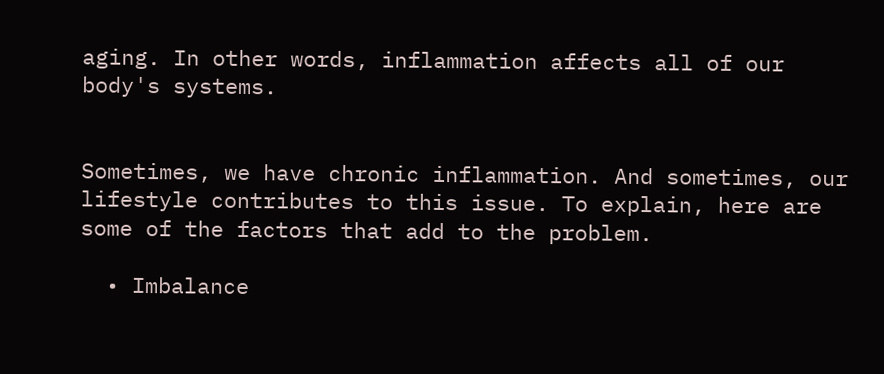aging. In other words, inflammation affects all of our body's systems.


Sometimes, we have chronic inflammation. And sometimes, our lifestyle contributes to this issue. To explain, here are some of the factors that add to the problem.

  • Imbalance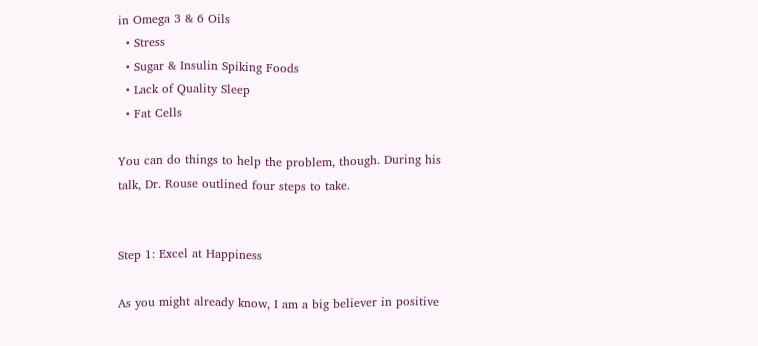in Omega 3 & 6 Oils
  • Stress
  • Sugar & Insulin Spiking Foods
  • Lack of Quality Sleep
  • Fat Cells

You can do things to help the problem, though. During his talk, Dr. Rouse outlined four steps to take.


Step 1: Excel at Happiness

As you might already know, I am a big believer in positive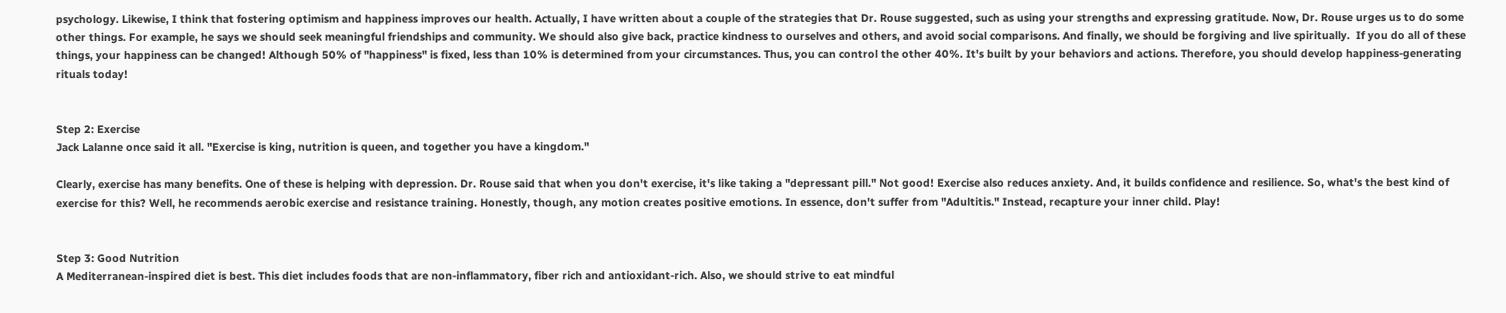psychology. Likewise, I think that fostering optimism and happiness improves our health. Actually, I have written about a couple of the strategies that Dr. Rouse suggested, such as using your strengths and expressing gratitude. Now, Dr. Rouse urges us to do some other things. For example, he says we should seek meaningful friendships and community. We should also give back, practice kindness to ourselves and others, and avoid social comparisons. And finally, we should be forgiving and live spiritually.  If you do all of these things, your happiness can be changed! Although 50% of "happiness" is fixed, less than 10% is determined from your circumstances. Thus, you can control the other 40%. It's built by your behaviors and actions. Therefore, you should develop happiness-generating rituals today!


Step 2: Exercise
Jack Lalanne once said it all. "Exercise is king, nutrition is queen, and together you have a kingdom."

Clearly, exercise has many benefits. One of these is helping with depression. Dr. Rouse said that when you don't exercise, it's like taking a "depressant pill." Not good! Exercise also reduces anxiety. And, it builds confidence and resilience. So, what's the best kind of exercise for this? Well, he recommends aerobic exercise and resistance training. Honestly, though, any motion creates positive emotions. In essence, don't suffer from "Adultitis." Instead, recapture your inner child. Play!


Step 3: Good Nutrition
A Mediterranean-inspired diet is best. This diet includes foods that are non-inflammatory, fiber rich and antioxidant-rich. Also, we should strive to eat mindful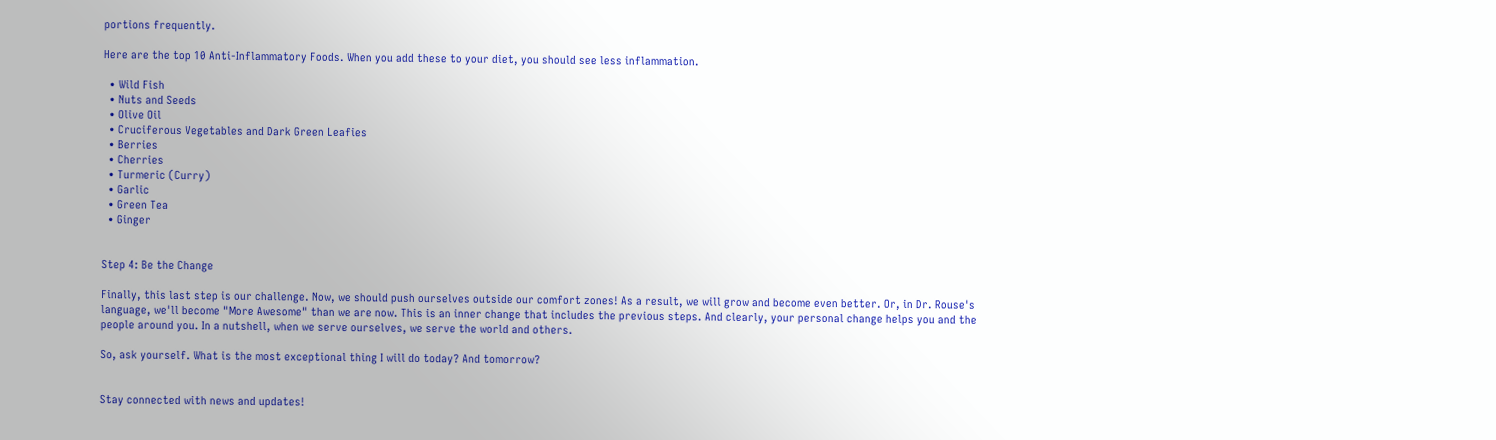portions frequently.

Here are the top 10 Anti-Inflammatory Foods. When you add these to your diet, you should see less inflammation.

  • Wild Fish
  • Nuts and Seeds
  • Olive Oil
  • Cruciferous Vegetables and Dark Green Leafies
  • Berries
  • Cherries
  • Turmeric (Curry)
  • Garlic
  • Green Tea
  • Ginger


Step 4: Be the Change

Finally, this last step is our challenge. Now, we should push ourselves outside our comfort zones! As a result, we will grow and become even better. Or, in Dr. Rouse's language, we'll become "More Awesome" than we are now. This is an inner change that includes the previous steps. And clearly, your personal change helps you and the people around you. In a nutshell, when we serve ourselves, we serve the world and others.

So, ask yourself. What is the most exceptional thing I will do today? And tomorrow?


Stay connected with news and updates!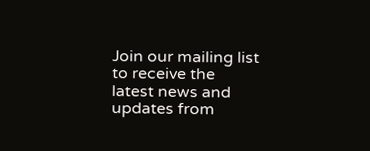Join our mailing list to receive the latest news and updates from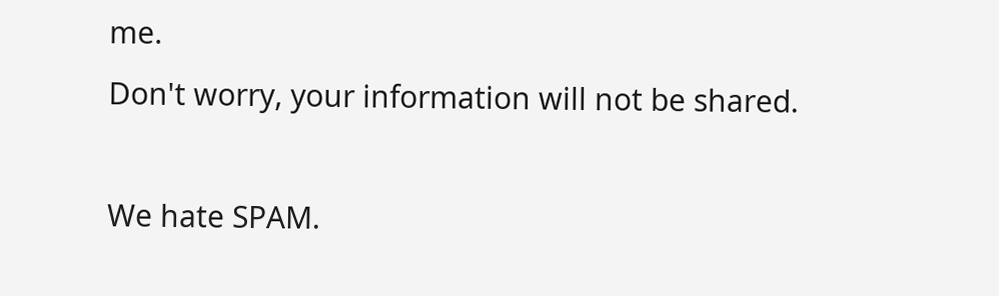me.
Don't worry, your information will not be shared.

We hate SPAM.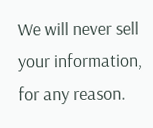We will never sell your information, for any reason.